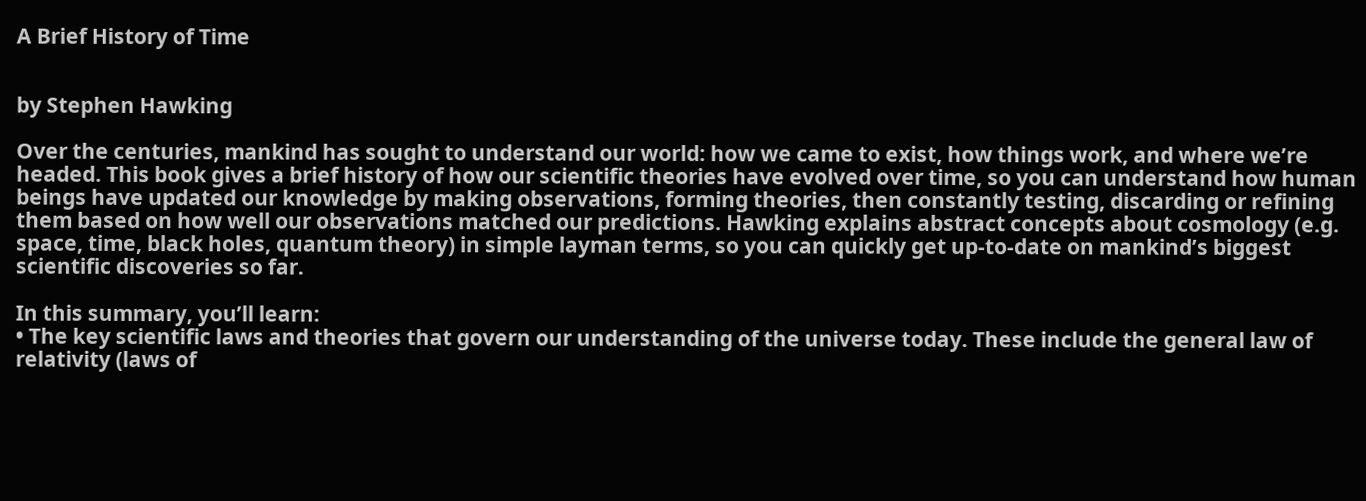A Brief History of Time


by Stephen Hawking

Over the centuries, mankind has sought to understand our world: how we came to exist, how things work, and where we’re headed. This book gives a brief history of how our scientific theories have evolved over time, so you can understand how human beings have updated our knowledge by making observations, forming theories, then constantly testing, discarding or refining them based on how well our observations matched our predictions. Hawking explains abstract concepts about cosmology (e.g. space, time, black holes, quantum theory) in simple layman terms, so you can quickly get up-to-date on mankind’s biggest scientific discoveries so far.

In this summary, you’ll learn:
• The key scientific laws and theories that govern our understanding of the universe today. These include the general law of relativity (laws of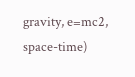gravity, e=mc2, space-time)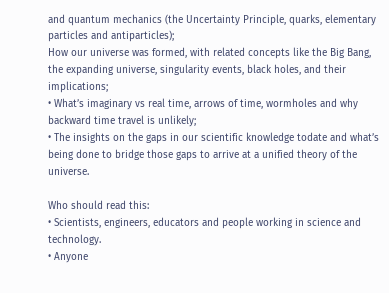and quantum mechanics (the Uncertainty Principle, quarks, elementary particles and antiparticles);
How our universe was formed, with related concepts like the Big Bang, the expanding universe, singularity events, black holes, and their implications;
• What’s imaginary vs real time, arrows of time, wormholes and why backward time travel is unlikely;
• The insights on the gaps in our scientific knowledge todate and what’s being done to bridge those gaps to arrive at a unified theory of the universe.

Who should read this:
• Scientists, engineers, educators and people working in science and technology.
• Anyone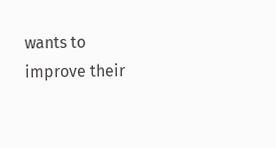wants to improve their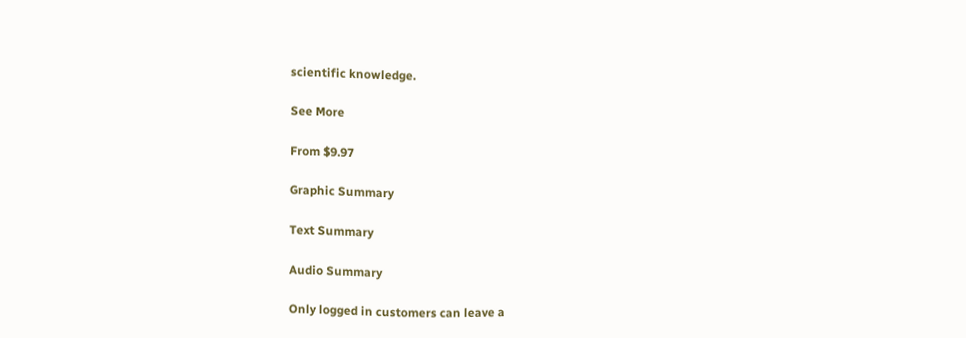scientific knowledge.

See More

From $9.97

Graphic Summary

Text Summary

Audio Summary

Only logged in customers can leave a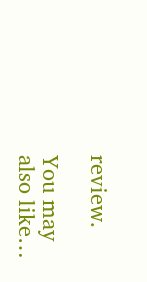review.

You may also like…